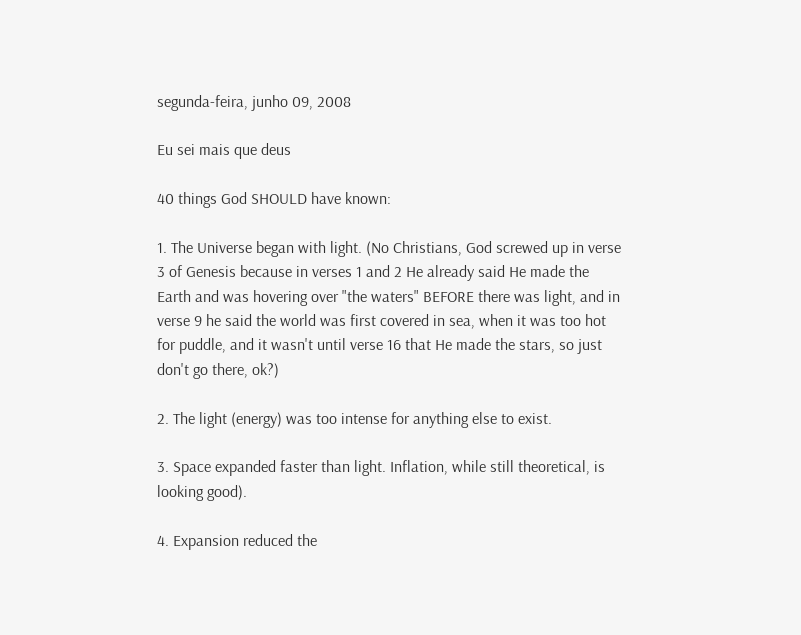segunda-feira, junho 09, 2008

Eu sei mais que deus

40 things God SHOULD have known:

1. The Universe began with light. (No Christians, God screwed up in verse 3 of Genesis because in verses 1 and 2 He already said He made the Earth and was hovering over "the waters" BEFORE there was light, and in verse 9 he said the world was first covered in sea, when it was too hot for puddle, and it wasn't until verse 16 that He made the stars, so just don't go there, ok?)

2. The light (energy) was too intense for anything else to exist.

3. Space expanded faster than light. Inflation, while still theoretical, is looking good).

4. Expansion reduced the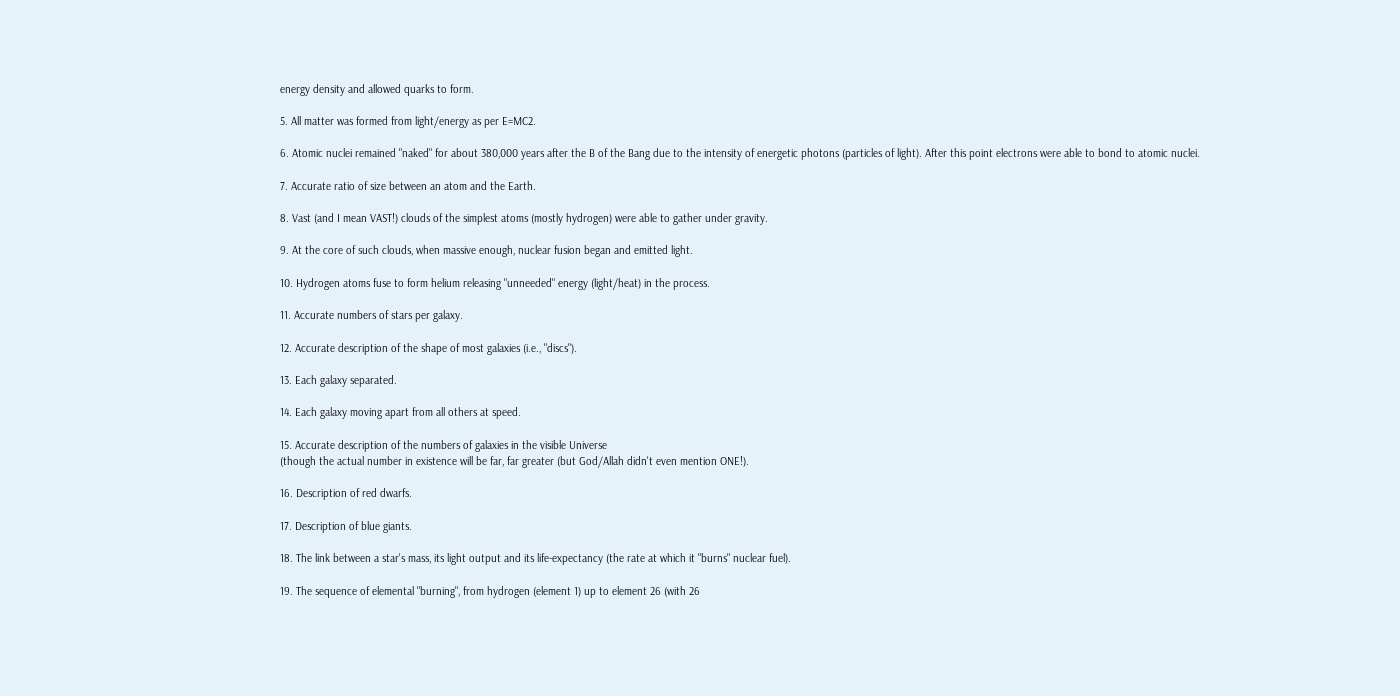energy density and allowed quarks to form.

5. All matter was formed from light/energy as per E=MC2.

6. Atomic nuclei remained "naked" for about 380,000 years after the B of the Bang due to the intensity of energetic photons (particles of light). After this point electrons were able to bond to atomic nuclei.

7. Accurate ratio of size between an atom and the Earth.

8. Vast (and I mean VAST!) clouds of the simplest atoms (mostly hydrogen) were able to gather under gravity.

9. At the core of such clouds, when massive enough, nuclear fusion began and emitted light.

10. Hydrogen atoms fuse to form helium releasing "unneeded" energy (light/heat) in the process.

11. Accurate numbers of stars per galaxy.

12. Accurate description of the shape of most galaxies (i.e., "discs").

13. Each galaxy separated.

14. Each galaxy moving apart from all others at speed.

15. Accurate description of the numbers of galaxies in the visible Universe
(though the actual number in existence will be far, far greater (but God/Allah didn't even mention ONE!).

16. Description of red dwarfs.

17. Description of blue giants.

18. The link between a star's mass, its light output and its life-expectancy (the rate at which it "burns" nuclear fuel).

19. The sequence of elemental "burning", from hydrogen (element 1) up to element 26 (with 26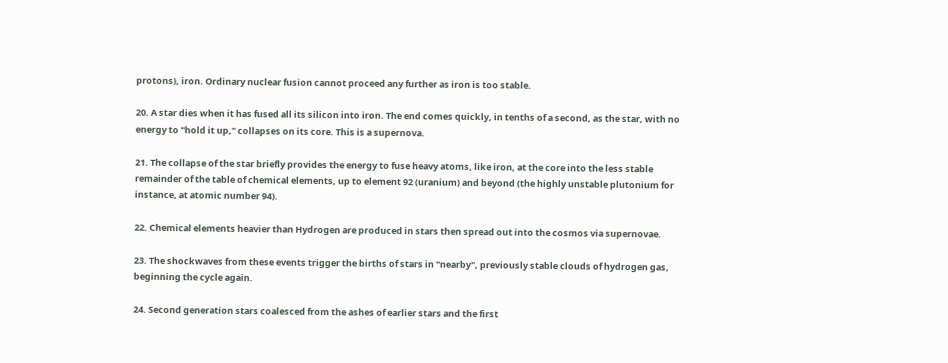protons), iron. Ordinary nuclear fusion cannot proceed any further as iron is too stable.

20. A star dies when it has fused all its silicon into iron. The end comes quickly, in tenths of a second, as the star, with no energy to "hold it up," collapses on its core. This is a supernova.

21. The collapse of the star briefly provides the energy to fuse heavy atoms, like iron, at the core into the less stable remainder of the table of chemical elements, up to element 92 (uranium) and beyond (the highly unstable plutonium for instance, at atomic number 94).

22. Chemical elements heavier than Hydrogen are produced in stars then spread out into the cosmos via supernovae.

23. The shockwaves from these events trigger the births of stars in "nearby", previously stable clouds of hydrogen gas, beginning the cycle again.

24. Second generation stars coalesced from the ashes of earlier stars and the first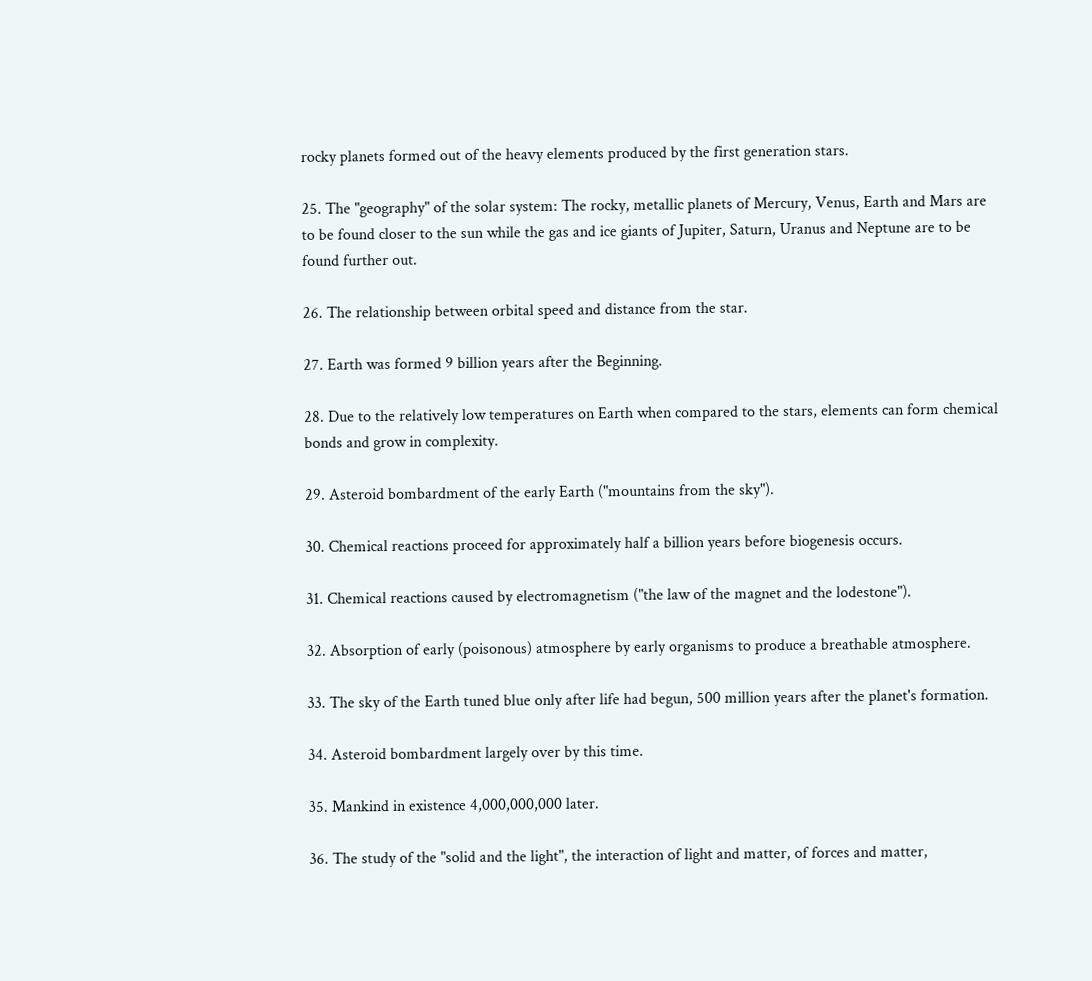rocky planets formed out of the heavy elements produced by the first generation stars.

25. The "geography" of the solar system: The rocky, metallic planets of Mercury, Venus, Earth and Mars are to be found closer to the sun while the gas and ice giants of Jupiter, Saturn, Uranus and Neptune are to be found further out.

26. The relationship between orbital speed and distance from the star.

27. Earth was formed 9 billion years after the Beginning.

28. Due to the relatively low temperatures on Earth when compared to the stars, elements can form chemical bonds and grow in complexity.

29. Asteroid bombardment of the early Earth ("mountains from the sky").

30. Chemical reactions proceed for approximately half a billion years before biogenesis occurs.

31. Chemical reactions caused by electromagnetism ("the law of the magnet and the lodestone").

32. Absorption of early (poisonous) atmosphere by early organisms to produce a breathable atmosphere.

33. The sky of the Earth tuned blue only after life had begun, 500 million years after the planet's formation.

34. Asteroid bombardment largely over by this time.

35. Mankind in existence 4,000,000,000 later.

36. The study of the "solid and the light", the interaction of light and matter, of forces and matter,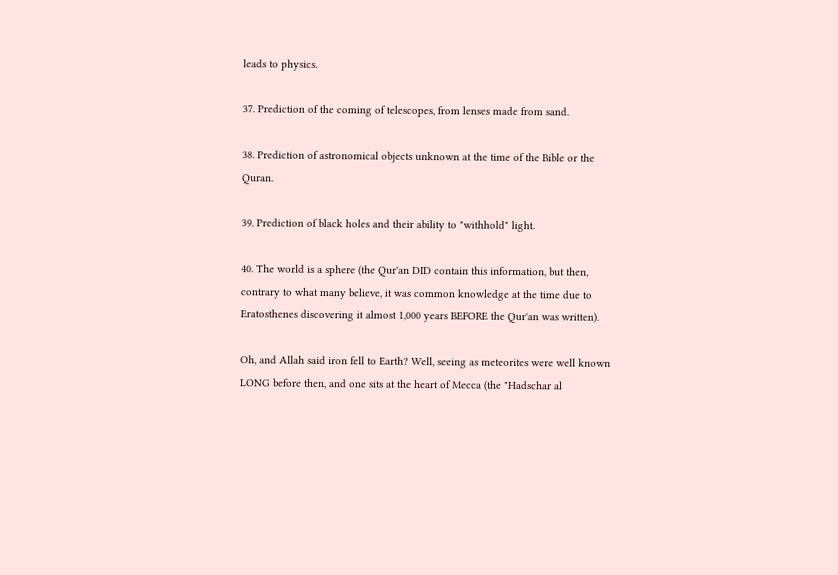leads to physics.

37. Prediction of the coming of telescopes, from lenses made from sand.

38. Prediction of astronomical objects unknown at the time of the Bible or the Quran.

39. Prediction of black holes and their ability to "withhold" light.

40. The world is a sphere (the Qur'an DID contain this information, but then, contrary to what many believe, it was common knowledge at the time due to Eratosthenes discovering it almost 1,000 years BEFORE the Qur'an was written).

Oh, and Allah said iron fell to Earth? Well, seeing as meteorites were well known LONG before then, and one sits at the heart of Mecca (the "Hadschar al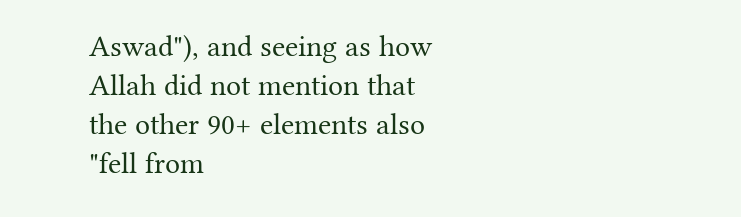Aswad"), and seeing as how Allah did not mention that the other 90+ elements also "fell from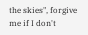the skies", forgive me if I don't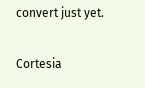convert just yet.

Cortesia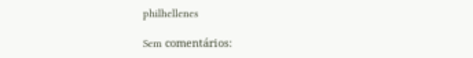philhellenes

Sem comentários: